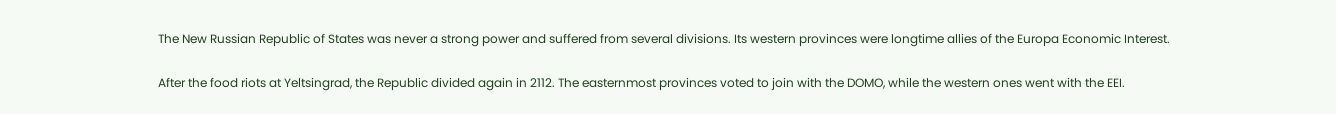The New Russian Republic of States was never a strong power and suffered from several divisions. Its western provinces were longtime allies of the Europa Economic Interest.

After the food riots at Yeltsingrad, the Republic divided again in 2112. The easternmost provinces voted to join with the DOMO, while the western ones went with the EEI.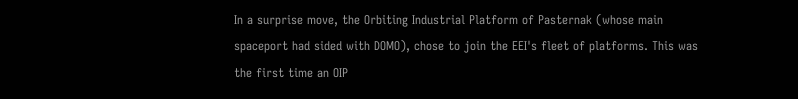In a surprise move, the Orbiting Industrial Platform of Pasternak (whose main spaceport had sided with DOMO), chose to join the EEI's fleet of platforms. This was the first time an OIP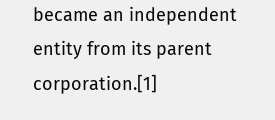became an independent entity from its parent corporation.[1]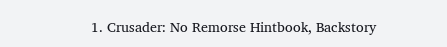1. Crusader: No Remorse Hintbook, Backstory